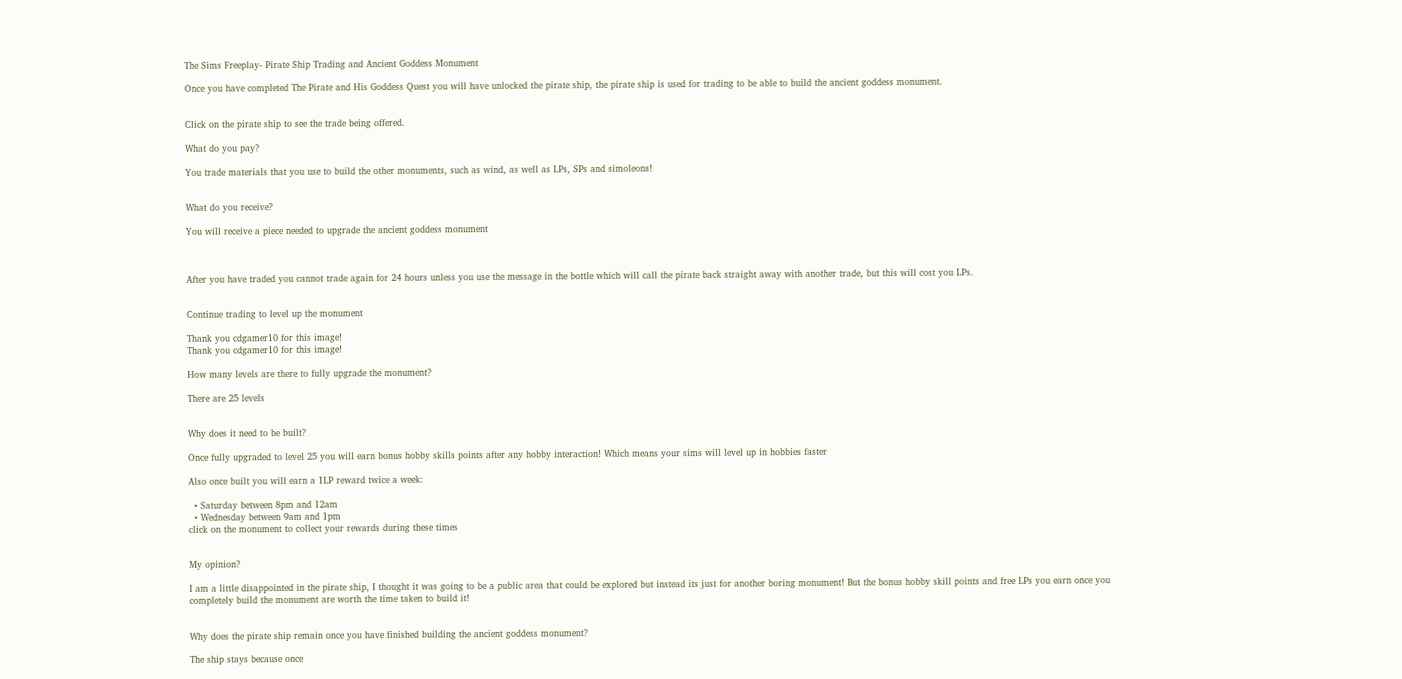The Sims Freeplay- Pirate Ship Trading and Ancient Goddess Monument

Once you have completed The Pirate and His Goddess Quest you will have unlocked the pirate ship, the pirate ship is used for trading to be able to build the ancient goddess monument.


Click on the pirate ship to see the trade being offered.

What do you pay?

You trade materials that you use to build the other monuments, such as wind, as well as LPs, SPs and simoleons!


What do you receive?

You will receive a piece needed to upgrade the ancient goddess monument



After you have traded you cannot trade again for 24 hours unless you use the message in the bottle which will call the pirate back straight away with another trade, but this will cost you LPs.


Continue trading to level up the monument

Thank you cdgamer10 for this image!
Thank you cdgamer10 for this image!

How many levels are there to fully upgrade the monument?

There are 25 levels


Why does it need to be built?

Once fully upgraded to level 25 you will earn bonus hobby skills points after any hobby interaction! Which means your sims will level up in hobbies faster

Also once built you will earn a 1LP reward twice a week:

  • Saturday between 8pm and 12am
  • Wednesday between 9am and 1pm
click on the monument to collect your rewards during these times


My opinion?

I am a little disappointed in the pirate ship, I thought it was going to be a public area that could be explored but instead its just for another boring monument! But the bonus hobby skill points and free LPs you earn once you completely build the monument are worth the time taken to build it!


Why does the pirate ship remain once you have finished building the ancient goddess monument?

The ship stays because once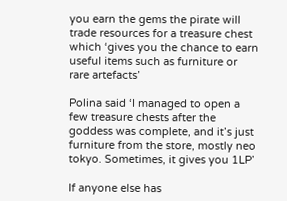you earn the gems the pirate will trade resources for a treasure chest which ‘gives you the chance to earn useful items such as furniture or rare artefacts’

Polina said ‘I managed to open a few treasure chests after the goddess was complete, and it’s just furniture from the store, mostly neo tokyo. Sometimes, it gives you 1LP’

If anyone else has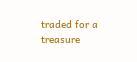traded for a treasure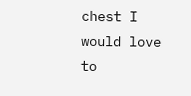chest I would love to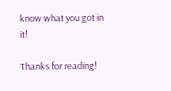know what you got in it!

Thanks for reading!